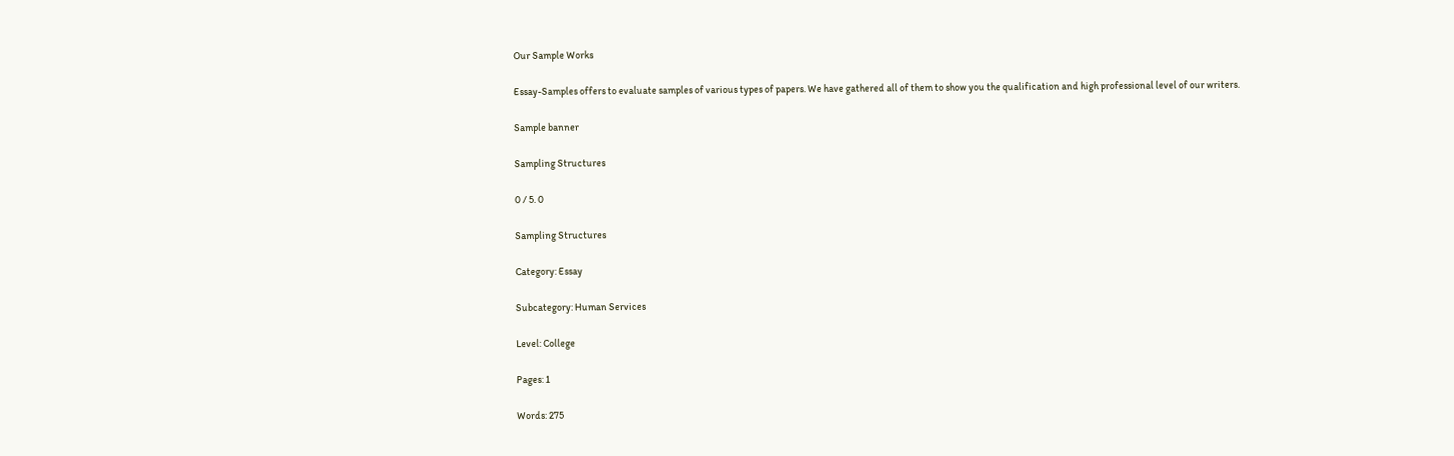Our Sample Works

Essay-Samples offers to evaluate samples of various types of papers. We have gathered all of them to show you the qualification and high professional level of our writers.

Sample banner

Sampling Structures

0 / 5. 0

Sampling Structures

Category: Essay

Subcategory: Human Services

Level: College

Pages: 1

Words: 275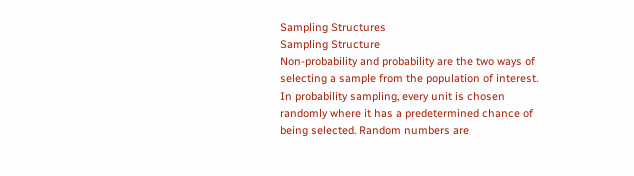Sampling Structures
Sampling Structure
Non-probability and probability are the two ways of selecting a sample from the population of interest. In probability sampling, every unit is chosen randomly where it has a predetermined chance of being selected. Random numbers are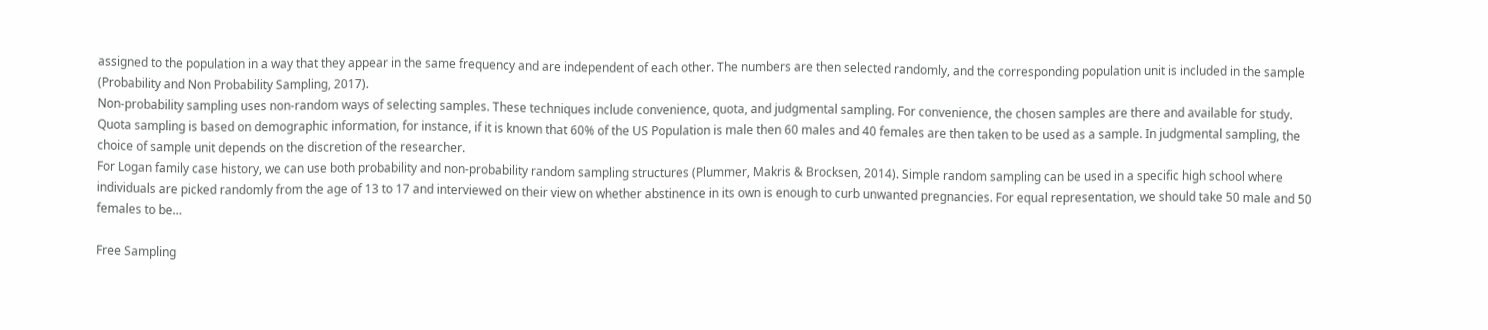assigned to the population in a way that they appear in the same frequency and are independent of each other. The numbers are then selected randomly, and the corresponding population unit is included in the sample (Probability and Non Probability Sampling, 2017).
Non-probability sampling uses non-random ways of selecting samples. These techniques include convenience, quota, and judgmental sampling. For convenience, the chosen samples are there and available for study. Quota sampling is based on demographic information, for instance, if it is known that 60% of the US Population is male then 60 males and 40 females are then taken to be used as a sample. In judgmental sampling, the choice of sample unit depends on the discretion of the researcher.
For Logan family case history, we can use both probability and non-probability random sampling structures (Plummer, Makris & Brocksen, 2014). Simple random sampling can be used in a specific high school where individuals are picked randomly from the age of 13 to 17 and interviewed on their view on whether abstinence in its own is enough to curb unwanted pregnancies. For equal representation, we should take 50 male and 50 females to be…

Free Sampling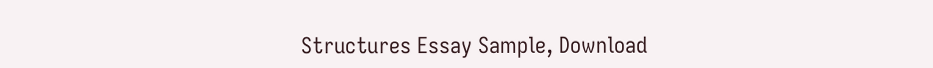Structures Essay Sample, Download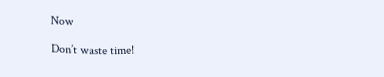Now

Don’t waste time!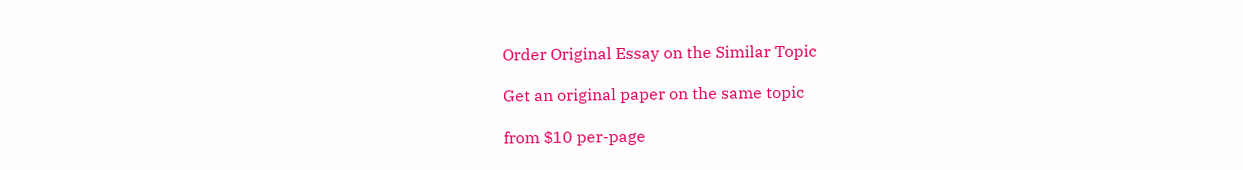Order Original Essay on the Similar Topic

Get an original paper on the same topic

from $10 per-page